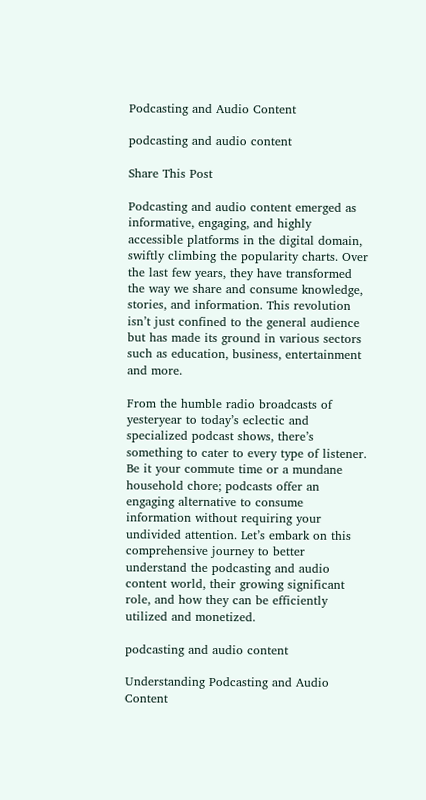Podcasting and Audio Content

podcasting and audio content

Share This Post

Podcasting and audio content emerged as informative, engaging, and highly accessible platforms in the digital domain, swiftly climbing the popularity charts. Over the last few years, they have transformed the way we share and consume knowledge, stories, and information. This revolution isn’t just confined to the general audience but has made its ground in various sectors such as education, business, entertainment and more.

From the humble radio broadcasts of yesteryear to today’s eclectic and specialized podcast shows, there’s something to cater to every type of listener. Be it your commute time or a mundane household chore; podcasts offer an engaging alternative to consume information without requiring your undivided attention. Let’s embark on this comprehensive journey to better understand the podcasting and audio content world, their growing significant role, and how they can be efficiently utilized and monetized.

podcasting and audio content

Understanding Podcasting and Audio Content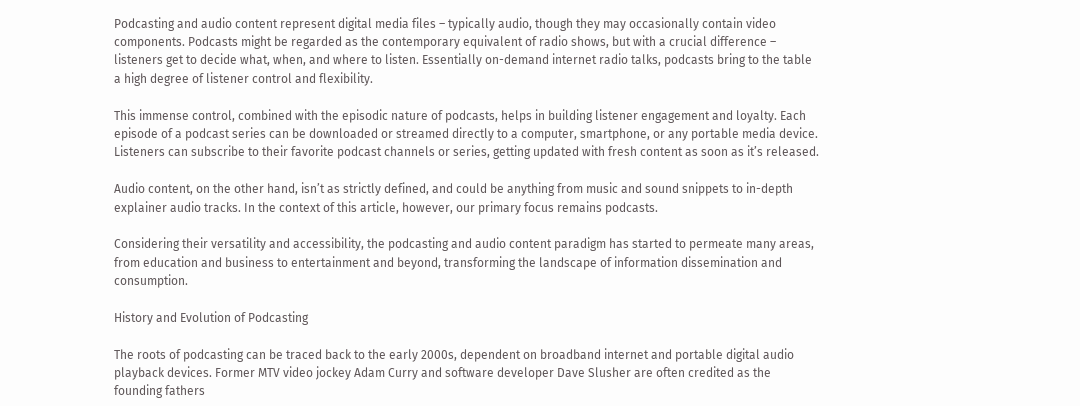Podcasting and audio content represent digital media files – typically audio, though they may occasionally contain video components. Podcasts might be regarded as the contemporary equivalent of radio shows, but with a crucial difference – listeners get to decide what, when, and where to listen. Essentially on-demand internet radio talks, podcasts bring to the table a high degree of listener control and flexibility.

This immense control, combined with the episodic nature of podcasts, helps in building listener engagement and loyalty. Each episode of a podcast series can be downloaded or streamed directly to a computer, smartphone, or any portable media device. Listeners can subscribe to their favorite podcast channels or series, getting updated with fresh content as soon as it’s released.

Audio content, on the other hand, isn’t as strictly defined, and could be anything from music and sound snippets to in-depth explainer audio tracks. In the context of this article, however, our primary focus remains podcasts.

Considering their versatility and accessibility, the podcasting and audio content paradigm has started to permeate many areas, from education and business to entertainment and beyond, transforming the landscape of information dissemination and consumption.

History and Evolution of Podcasting

The roots of podcasting can be traced back to the early 2000s, dependent on broadband internet and portable digital audio playback devices. Former MTV video jockey Adam Curry and software developer Dave Slusher are often credited as the founding fathers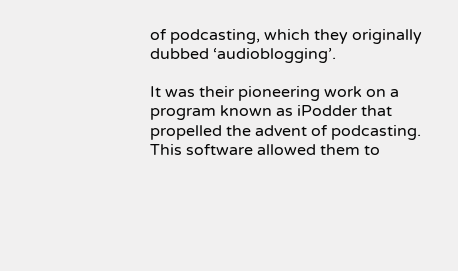of podcasting, which they originally dubbed ‘audioblogging’.

It was their pioneering work on a program known as iPodder that propelled the advent of podcasting. This software allowed them to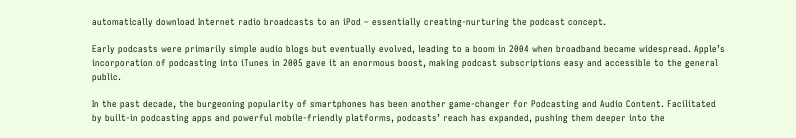automatically download Internet radio broadcasts to an iPod – essentially creating-nurturing the podcast concept.

Early podcasts were primarily simple audio blogs but eventually evolved, leading to a boom in 2004 when broadband became widespread. Apple’s incorporation of podcasting into iTunes in 2005 gave it an enormous boost, making podcast subscriptions easy and accessible to the general public.

In the past decade, the burgeoning popularity of smartphones has been another game-changer for Podcasting and Audio Content. Facilitated by built-in podcasting apps and powerful mobile-friendly platforms, podcasts’ reach has expanded, pushing them deeper into the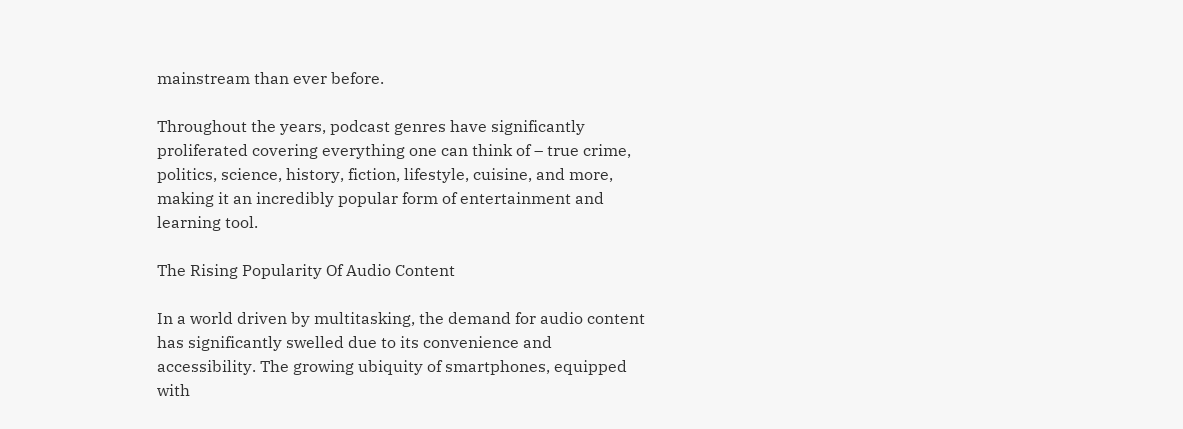mainstream than ever before.

Throughout the years, podcast genres have significantly proliferated covering everything one can think of – true crime, politics, science, history, fiction, lifestyle, cuisine, and more, making it an incredibly popular form of entertainment and learning tool.

The Rising Popularity Of Audio Content

In a world driven by multitasking, the demand for audio content has significantly swelled due to its convenience and accessibility. The growing ubiquity of smartphones, equipped with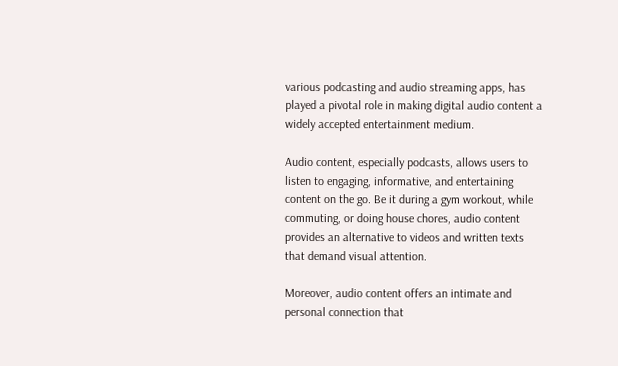various podcasting and audio streaming apps, has played a pivotal role in making digital audio content a widely accepted entertainment medium.

Audio content, especially podcasts, allows users to listen to engaging, informative, and entertaining content on the go. Be it during a gym workout, while commuting, or doing house chores, audio content provides an alternative to videos and written texts that demand visual attention.

Moreover, audio content offers an intimate and personal connection that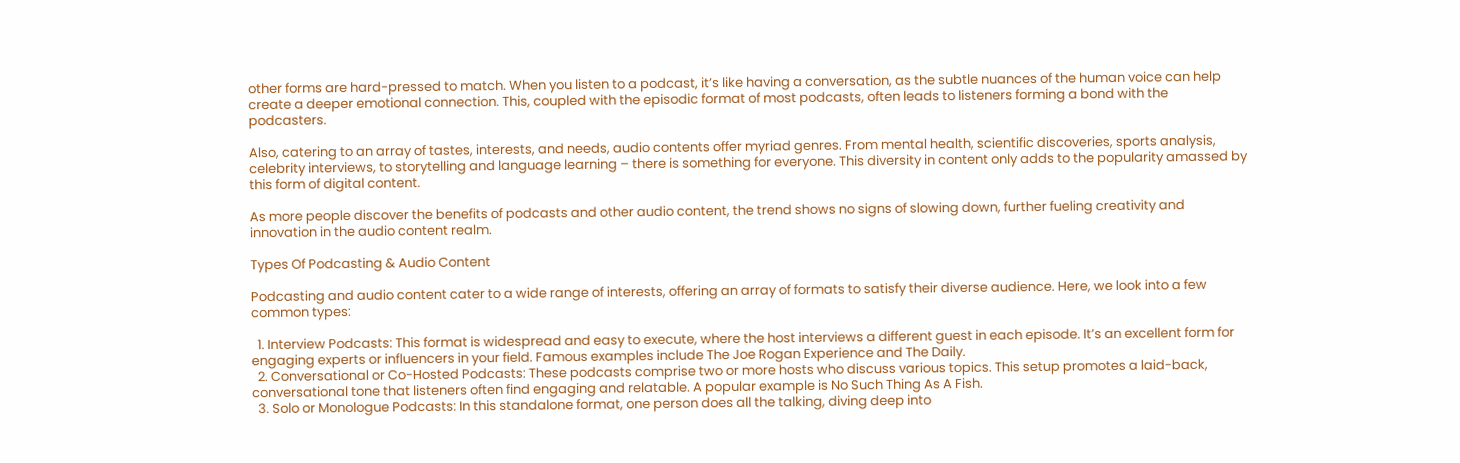other forms are hard-pressed to match. When you listen to a podcast, it’s like having a conversation, as the subtle nuances of the human voice can help create a deeper emotional connection. This, coupled with the episodic format of most podcasts, often leads to listeners forming a bond with the podcasters.

Also, catering to an array of tastes, interests, and needs, audio contents offer myriad genres. From mental health, scientific discoveries, sports analysis, celebrity interviews, to storytelling and language learning – there is something for everyone. This diversity in content only adds to the popularity amassed by this form of digital content.

As more people discover the benefits of podcasts and other audio content, the trend shows no signs of slowing down, further fueling creativity and innovation in the audio content realm.

Types Of Podcasting & Audio Content

Podcasting and audio content cater to a wide range of interests, offering an array of formats to satisfy their diverse audience. Here, we look into a few common types:

  1. Interview Podcasts: This format is widespread and easy to execute, where the host interviews a different guest in each episode. It’s an excellent form for engaging experts or influencers in your field. Famous examples include The Joe Rogan Experience and The Daily.
  2. Conversational or Co-Hosted Podcasts: These podcasts comprise two or more hosts who discuss various topics. This setup promotes a laid-back, conversational tone that listeners often find engaging and relatable. A popular example is No Such Thing As A Fish.
  3. Solo or Monologue Podcasts: In this standalone format, one person does all the talking, diving deep into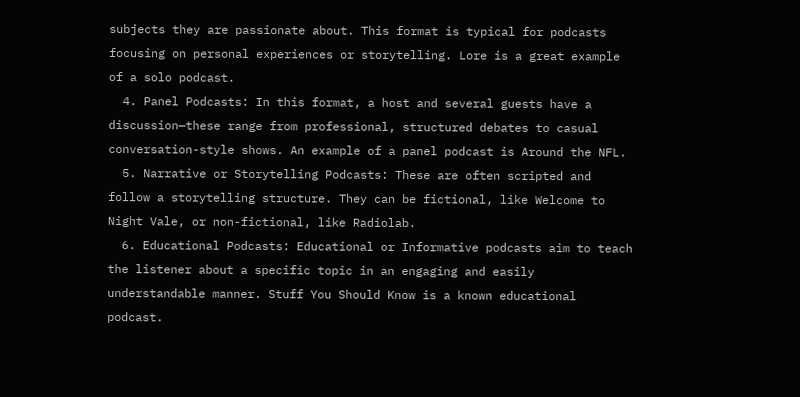subjects they are passionate about. This format is typical for podcasts focusing on personal experiences or storytelling. Lore is a great example of a solo podcast.
  4. Panel Podcasts: In this format, a host and several guests have a discussion—these range from professional, structured debates to casual conversation-style shows. An example of a panel podcast is Around the NFL.
  5. Narrative or Storytelling Podcasts: These are often scripted and follow a storytelling structure. They can be fictional, like Welcome to Night Vale, or non-fictional, like Radiolab.
  6. Educational Podcasts: Educational or Informative podcasts aim to teach the listener about a specific topic in an engaging and easily understandable manner. Stuff You Should Know is a known educational podcast.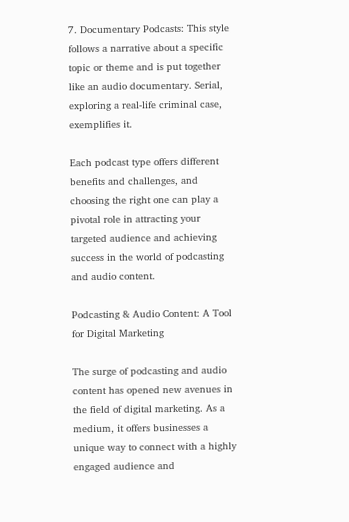7. Documentary Podcasts: This style follows a narrative about a specific topic or theme and is put together like an audio documentary. Serial, exploring a real-life criminal case, exemplifies it.

Each podcast type offers different benefits and challenges, and choosing the right one can play a pivotal role in attracting your targeted audience and achieving success in the world of podcasting and audio content.

Podcasting & Audio Content: A Tool for Digital Marketing

The surge of podcasting and audio content has opened new avenues in the field of digital marketing. As a medium, it offers businesses a unique way to connect with a highly engaged audience and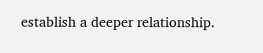establish a deeper relationship.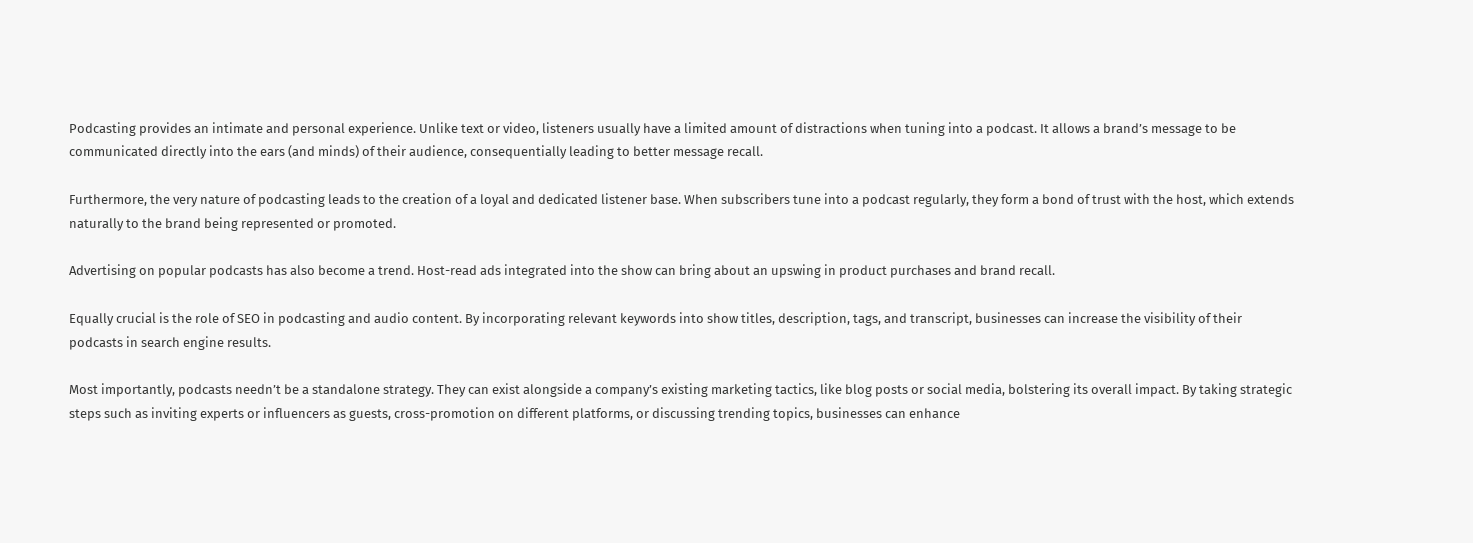Podcasting provides an intimate and personal experience. Unlike text or video, listeners usually have a limited amount of distractions when tuning into a podcast. It allows a brand’s message to be communicated directly into the ears (and minds) of their audience, consequentially leading to better message recall.

Furthermore, the very nature of podcasting leads to the creation of a loyal and dedicated listener base. When subscribers tune into a podcast regularly, they form a bond of trust with the host, which extends naturally to the brand being represented or promoted.

Advertising on popular podcasts has also become a trend. Host-read ads integrated into the show can bring about an upswing in product purchases and brand recall.

Equally crucial is the role of SEO in podcasting and audio content. By incorporating relevant keywords into show titles, description, tags, and transcript, businesses can increase the visibility of their podcasts in search engine results.

Most importantly, podcasts needn’t be a standalone strategy. They can exist alongside a company’s existing marketing tactics, like blog posts or social media, bolstering its overall impact. By taking strategic steps such as inviting experts or influencers as guests, cross-promotion on different platforms, or discussing trending topics, businesses can enhance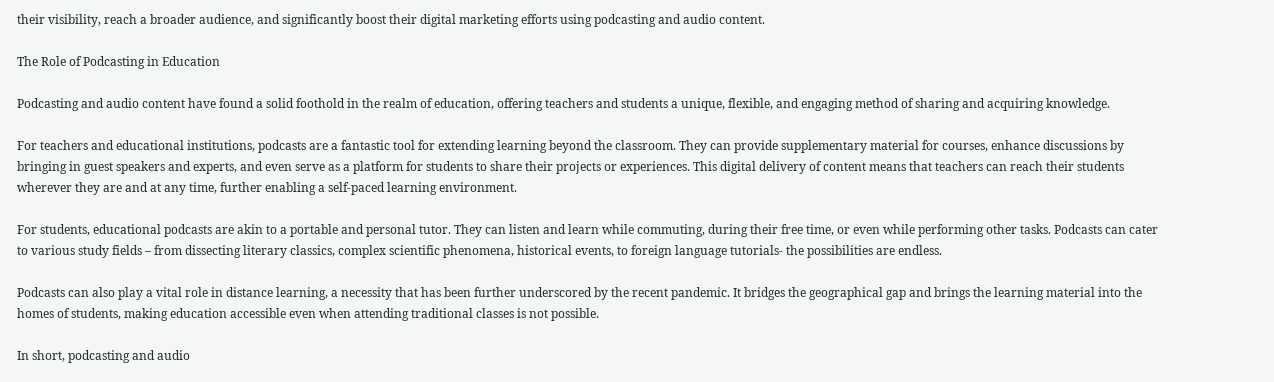their visibility, reach a broader audience, and significantly boost their digital marketing efforts using podcasting and audio content.

The Role of Podcasting in Education

Podcasting and audio content have found a solid foothold in the realm of education, offering teachers and students a unique, flexible, and engaging method of sharing and acquiring knowledge.

For teachers and educational institutions, podcasts are a fantastic tool for extending learning beyond the classroom. They can provide supplementary material for courses, enhance discussions by bringing in guest speakers and experts, and even serve as a platform for students to share their projects or experiences. This digital delivery of content means that teachers can reach their students wherever they are and at any time, further enabling a self-paced learning environment.

For students, educational podcasts are akin to a portable and personal tutor. They can listen and learn while commuting, during their free time, or even while performing other tasks. Podcasts can cater to various study fields – from dissecting literary classics, complex scientific phenomena, historical events, to foreign language tutorials- the possibilities are endless.

Podcasts can also play a vital role in distance learning, a necessity that has been further underscored by the recent pandemic. It bridges the geographical gap and brings the learning material into the homes of students, making education accessible even when attending traditional classes is not possible.

In short, podcasting and audio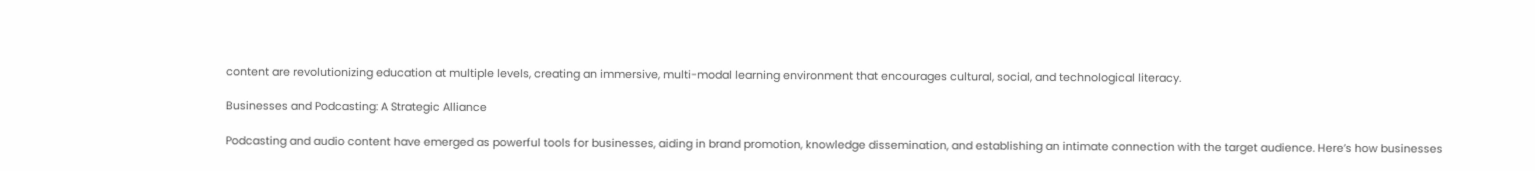content are revolutionizing education at multiple levels, creating an immersive, multi-modal learning environment that encourages cultural, social, and technological literacy.

Businesses and Podcasting: A Strategic Alliance

Podcasting and audio content have emerged as powerful tools for businesses, aiding in brand promotion, knowledge dissemination, and establishing an intimate connection with the target audience. Here’s how businesses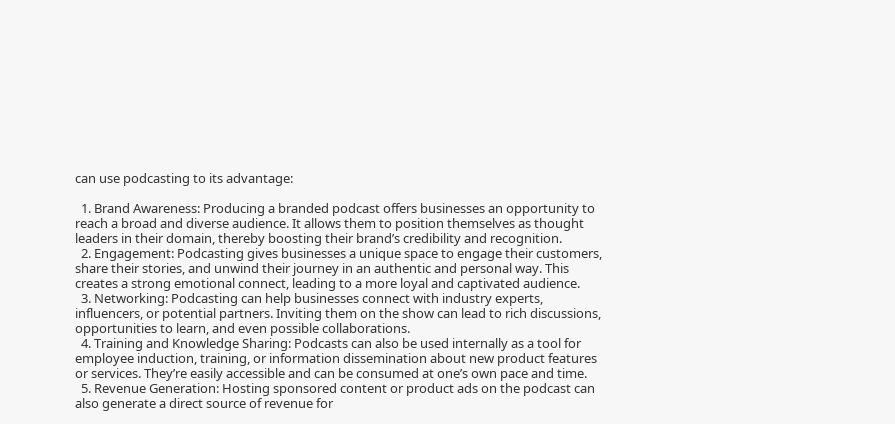can use podcasting to its advantage:

  1. Brand Awareness: Producing a branded podcast offers businesses an opportunity to reach a broad and diverse audience. It allows them to position themselves as thought leaders in their domain, thereby boosting their brand’s credibility and recognition.
  2. Engagement: Podcasting gives businesses a unique space to engage their customers, share their stories, and unwind their journey in an authentic and personal way. This creates a strong emotional connect, leading to a more loyal and captivated audience.
  3. Networking: Podcasting can help businesses connect with industry experts, influencers, or potential partners. Inviting them on the show can lead to rich discussions, opportunities to learn, and even possible collaborations.
  4. Training and Knowledge Sharing: Podcasts can also be used internally as a tool for employee induction, training, or information dissemination about new product features or services. They’re easily accessible and can be consumed at one’s own pace and time.
  5. Revenue Generation: Hosting sponsored content or product ads on the podcast can also generate a direct source of revenue for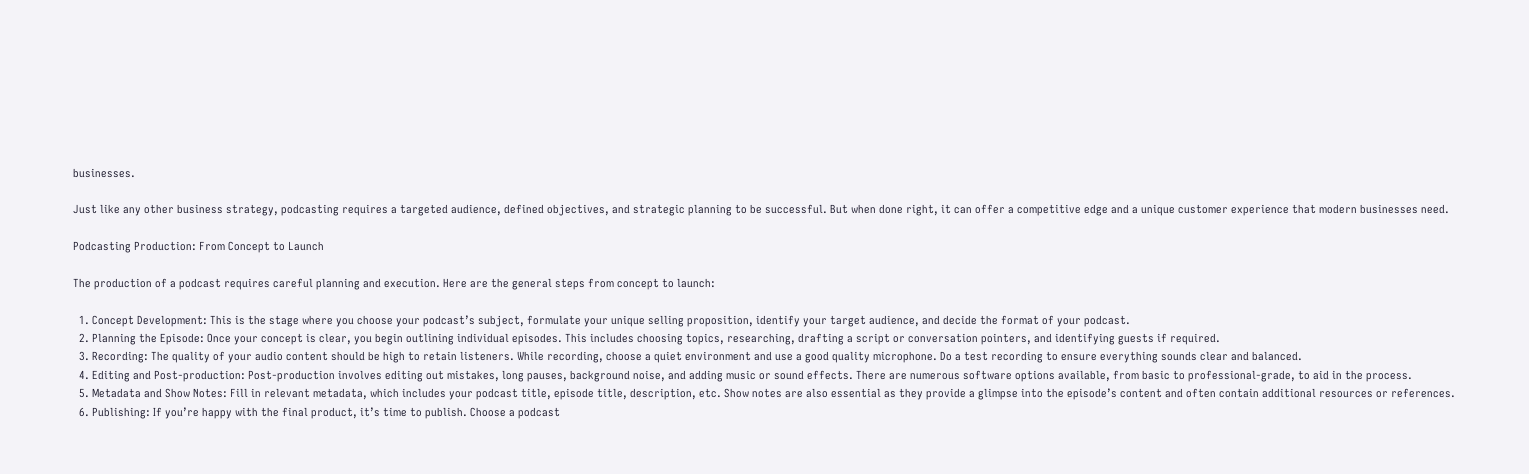businesses.

Just like any other business strategy, podcasting requires a targeted audience, defined objectives, and strategic planning to be successful. But when done right, it can offer a competitive edge and a unique customer experience that modern businesses need.

Podcasting Production: From Concept to Launch

The production of a podcast requires careful planning and execution. Here are the general steps from concept to launch:

  1. Concept Development: This is the stage where you choose your podcast’s subject, formulate your unique selling proposition, identify your target audience, and decide the format of your podcast.
  2. Planning the Episode: Once your concept is clear, you begin outlining individual episodes. This includes choosing topics, researching, drafting a script or conversation pointers, and identifying guests if required.
  3. Recording: The quality of your audio content should be high to retain listeners. While recording, choose a quiet environment and use a good quality microphone. Do a test recording to ensure everything sounds clear and balanced.
  4. Editing and Post-production: Post-production involves editing out mistakes, long pauses, background noise, and adding music or sound effects. There are numerous software options available, from basic to professional-grade, to aid in the process.
  5. Metadata and Show Notes: Fill in relevant metadata, which includes your podcast title, episode title, description, etc. Show notes are also essential as they provide a glimpse into the episode’s content and often contain additional resources or references.
  6. Publishing: If you’re happy with the final product, it’s time to publish. Choose a podcast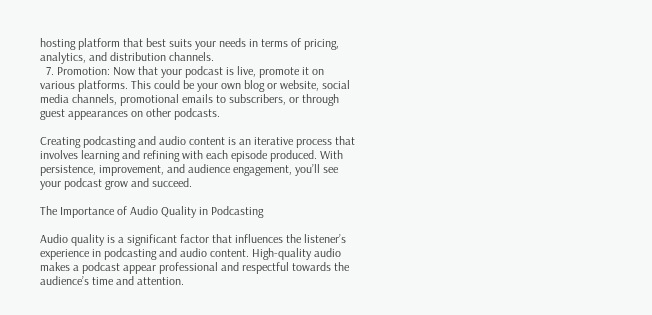hosting platform that best suits your needs in terms of pricing, analytics, and distribution channels.
  7. Promotion: Now that your podcast is live, promote it on various platforms. This could be your own blog or website, social media channels, promotional emails to subscribers, or through guest appearances on other podcasts.

Creating podcasting and audio content is an iterative process that involves learning and refining with each episode produced. With persistence, improvement, and audience engagement, you’ll see your podcast grow and succeed.

The Importance of Audio Quality in Podcasting

Audio quality is a significant factor that influences the listener’s experience in podcasting and audio content. High-quality audio makes a podcast appear professional and respectful towards the audience’s time and attention.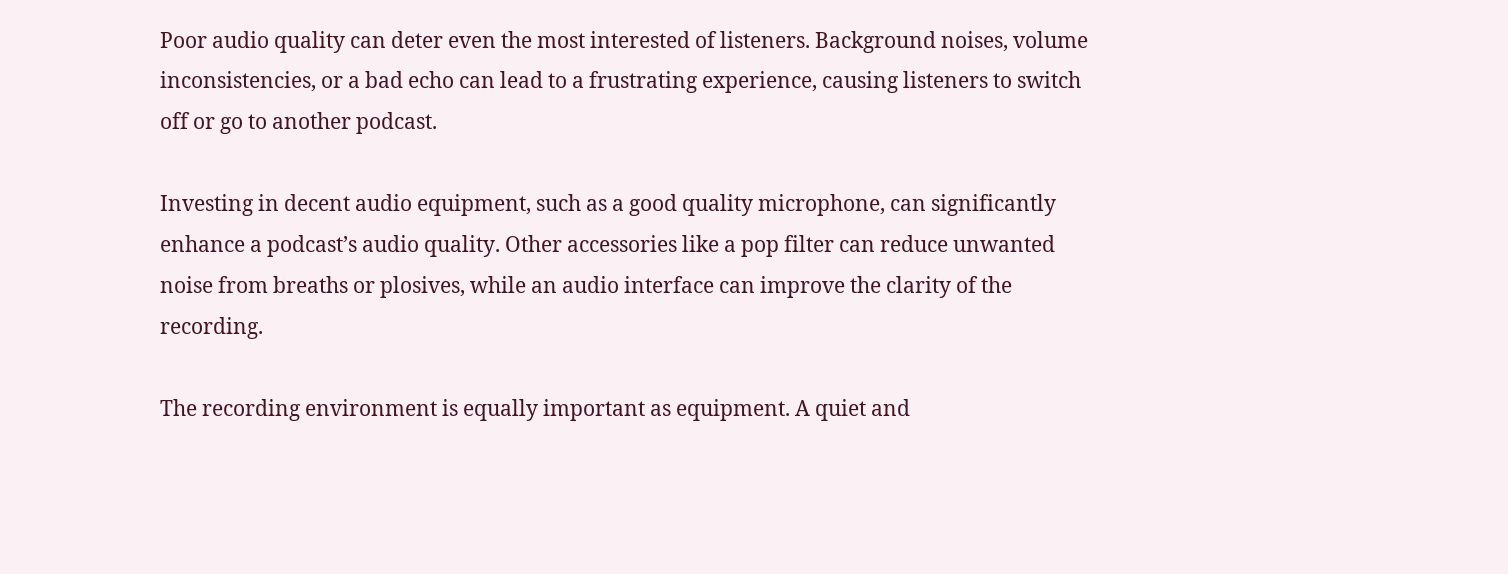Poor audio quality can deter even the most interested of listeners. Background noises, volume inconsistencies, or a bad echo can lead to a frustrating experience, causing listeners to switch off or go to another podcast.

Investing in decent audio equipment, such as a good quality microphone, can significantly enhance a podcast’s audio quality. Other accessories like a pop filter can reduce unwanted noise from breaths or plosives, while an audio interface can improve the clarity of the recording.

The recording environment is equally important as equipment. A quiet and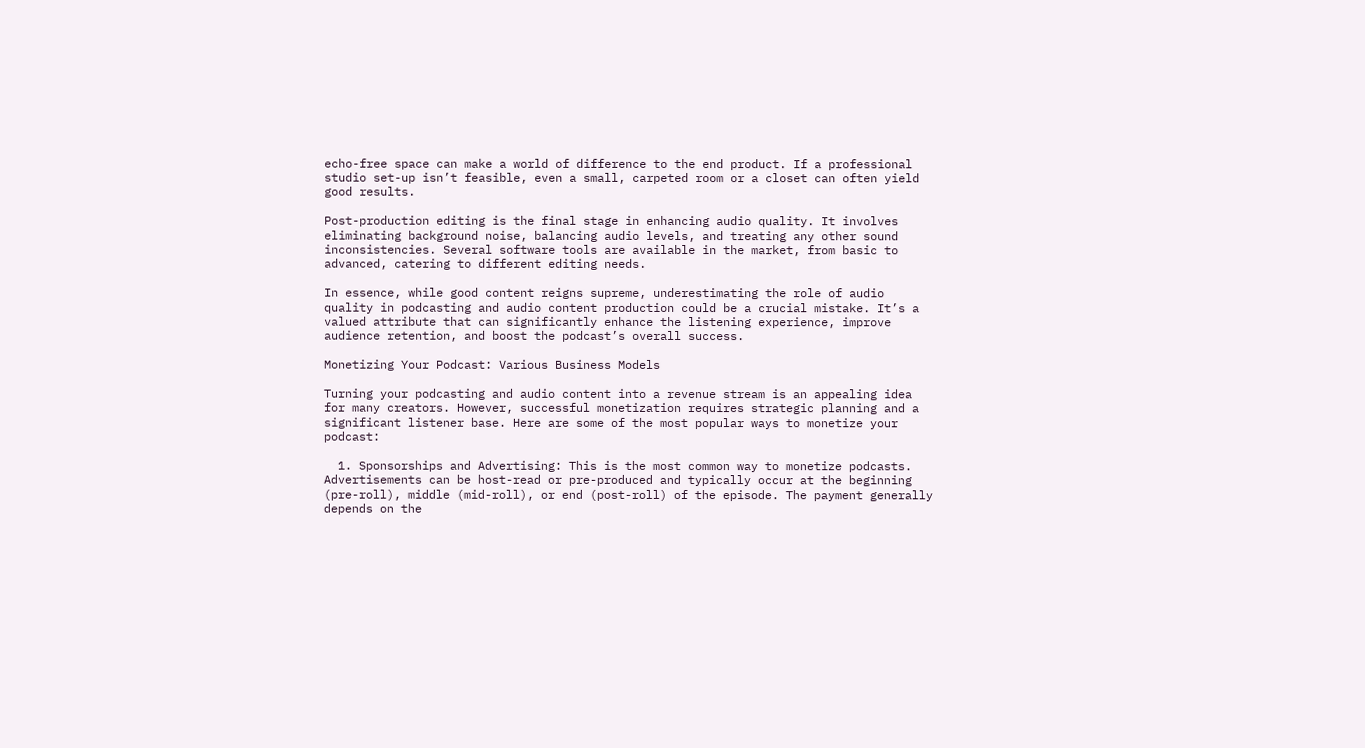echo-free space can make a world of difference to the end product. If a professional studio set-up isn’t feasible, even a small, carpeted room or a closet can often yield good results.

Post-production editing is the final stage in enhancing audio quality. It involves eliminating background noise, balancing audio levels, and treating any other sound inconsistencies. Several software tools are available in the market, from basic to advanced, catering to different editing needs.

In essence, while good content reigns supreme, underestimating the role of audio quality in podcasting and audio content production could be a crucial mistake. It’s a valued attribute that can significantly enhance the listening experience, improve audience retention, and boost the podcast’s overall success.

Monetizing Your Podcast: Various Business Models

Turning your podcasting and audio content into a revenue stream is an appealing idea for many creators. However, successful monetization requires strategic planning and a significant listener base. Here are some of the most popular ways to monetize your podcast:

  1. Sponsorships and Advertising: This is the most common way to monetize podcasts. Advertisements can be host-read or pre-produced and typically occur at the beginning (pre-roll), middle (mid-roll), or end (post-roll) of the episode. The payment generally depends on the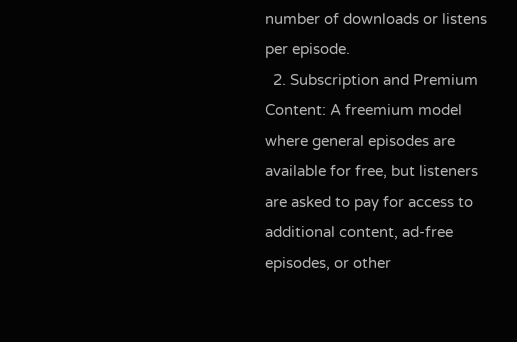number of downloads or listens per episode.
  2. Subscription and Premium Content: A freemium model where general episodes are available for free, but listeners are asked to pay for access to additional content, ad-free episodes, or other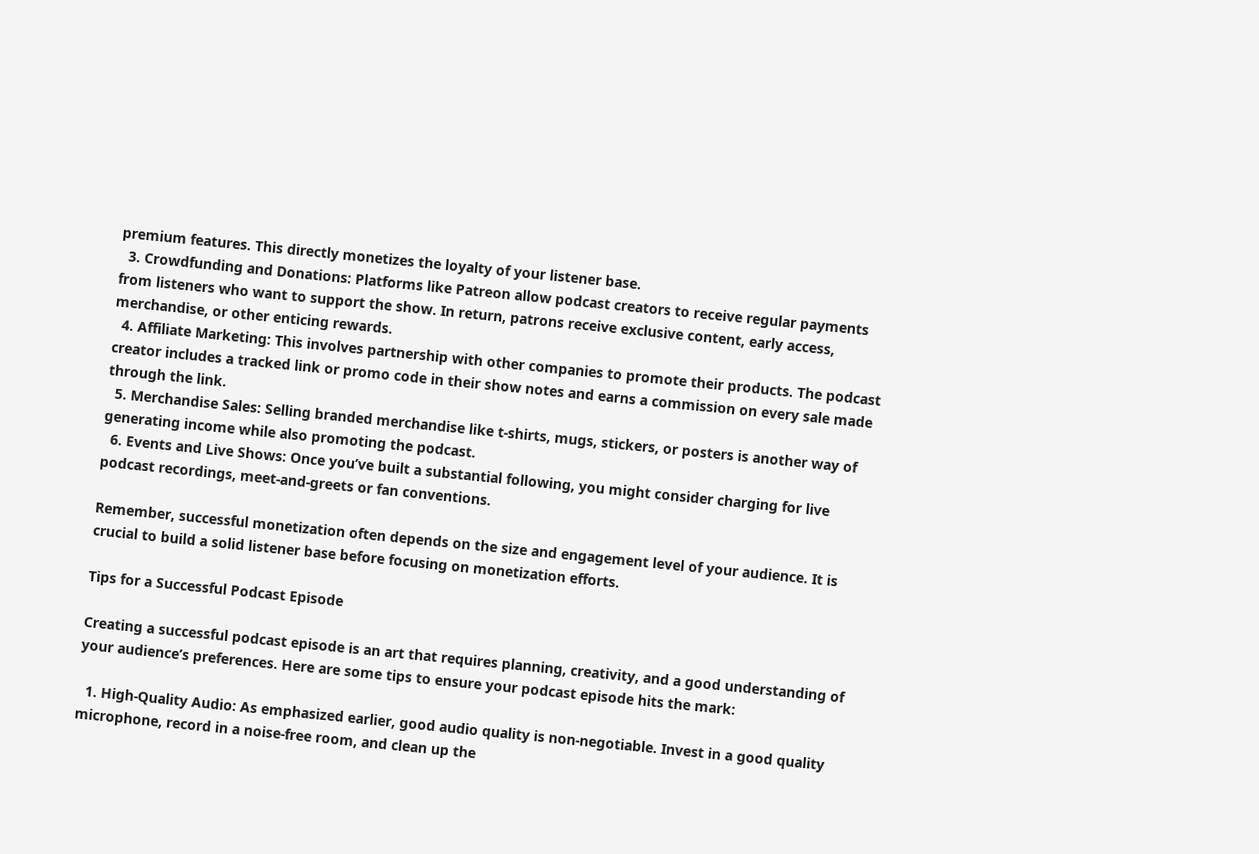premium features. This directly monetizes the loyalty of your listener base.
  3. Crowdfunding and Donations: Platforms like Patreon allow podcast creators to receive regular payments from listeners who want to support the show. In return, patrons receive exclusive content, early access, merchandise, or other enticing rewards.
  4. Affiliate Marketing: This involves partnership with other companies to promote their products. The podcast creator includes a tracked link or promo code in their show notes and earns a commission on every sale made through the link.
  5. Merchandise Sales: Selling branded merchandise like t-shirts, mugs, stickers, or posters is another way of generating income while also promoting the podcast.
  6. Events and Live Shows: Once you’ve built a substantial following, you might consider charging for live podcast recordings, meet-and-greets or fan conventions.

Remember, successful monetization often depends on the size and engagement level of your audience. It is crucial to build a solid listener base before focusing on monetization efforts.

Tips for a Successful Podcast Episode

Creating a successful podcast episode is an art that requires planning, creativity, and a good understanding of your audience’s preferences. Here are some tips to ensure your podcast episode hits the mark:

  1. High-Quality Audio: As emphasized earlier, good audio quality is non-negotiable. Invest in a good quality microphone, record in a noise-free room, and clean up the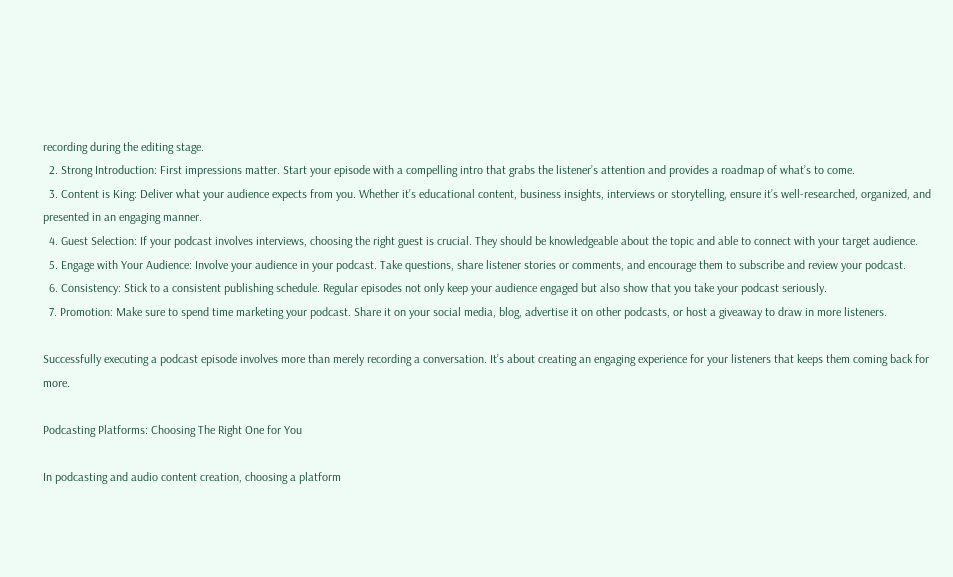recording during the editing stage.
  2. Strong Introduction: First impressions matter. Start your episode with a compelling intro that grabs the listener’s attention and provides a roadmap of what’s to come.
  3. Content is King: Deliver what your audience expects from you. Whether it’s educational content, business insights, interviews or storytelling, ensure it’s well-researched, organized, and presented in an engaging manner.
  4. Guest Selection: If your podcast involves interviews, choosing the right guest is crucial. They should be knowledgeable about the topic and able to connect with your target audience.
  5. Engage with Your Audience: Involve your audience in your podcast. Take questions, share listener stories or comments, and encourage them to subscribe and review your podcast.
  6. Consistency: Stick to a consistent publishing schedule. Regular episodes not only keep your audience engaged but also show that you take your podcast seriously.
  7. Promotion: Make sure to spend time marketing your podcast. Share it on your social media, blog, advertise it on other podcasts, or host a giveaway to draw in more listeners.

Successfully executing a podcast episode involves more than merely recording a conversation. It’s about creating an engaging experience for your listeners that keeps them coming back for more.

Podcasting Platforms: Choosing The Right One for You

In podcasting and audio content creation, choosing a platform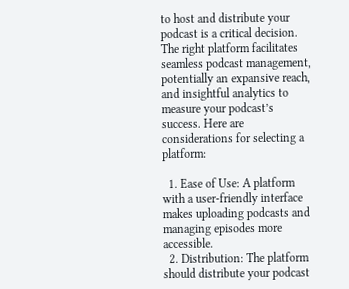to host and distribute your podcast is a critical decision. The right platform facilitates seamless podcast management, potentially an expansive reach, and insightful analytics to measure your podcast’s success. Here are considerations for selecting a platform:

  1. Ease of Use: A platform with a user-friendly interface makes uploading podcasts and managing episodes more accessible.
  2. Distribution: The platform should distribute your podcast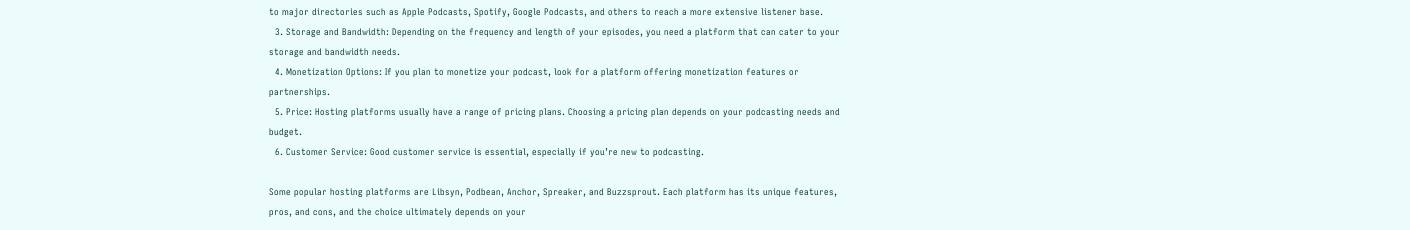to major directories such as Apple Podcasts, Spotify, Google Podcasts, and others to reach a more extensive listener base.
  3. Storage and Bandwidth: Depending on the frequency and length of your episodes, you need a platform that can cater to your storage and bandwidth needs.
  4. Monetization Options: If you plan to monetize your podcast, look for a platform offering monetization features or partnerships.
  5. Price: Hosting platforms usually have a range of pricing plans. Choosing a pricing plan depends on your podcasting needs and budget.
  6. Customer Service: Good customer service is essential, especially if you’re new to podcasting.

Some popular hosting platforms are Libsyn, Podbean, Anchor, Spreaker, and Buzzsprout. Each platform has its unique features, pros, and cons, and the choice ultimately depends on your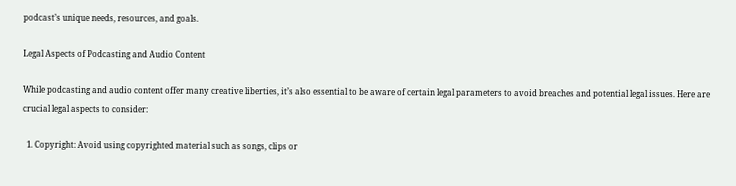podcast’s unique needs, resources, and goals.

Legal Aspects of Podcasting and Audio Content

While podcasting and audio content offer many creative liberties, it’s also essential to be aware of certain legal parameters to avoid breaches and potential legal issues. Here are crucial legal aspects to consider:

  1. Copyright: Avoid using copyrighted material such as songs, clips or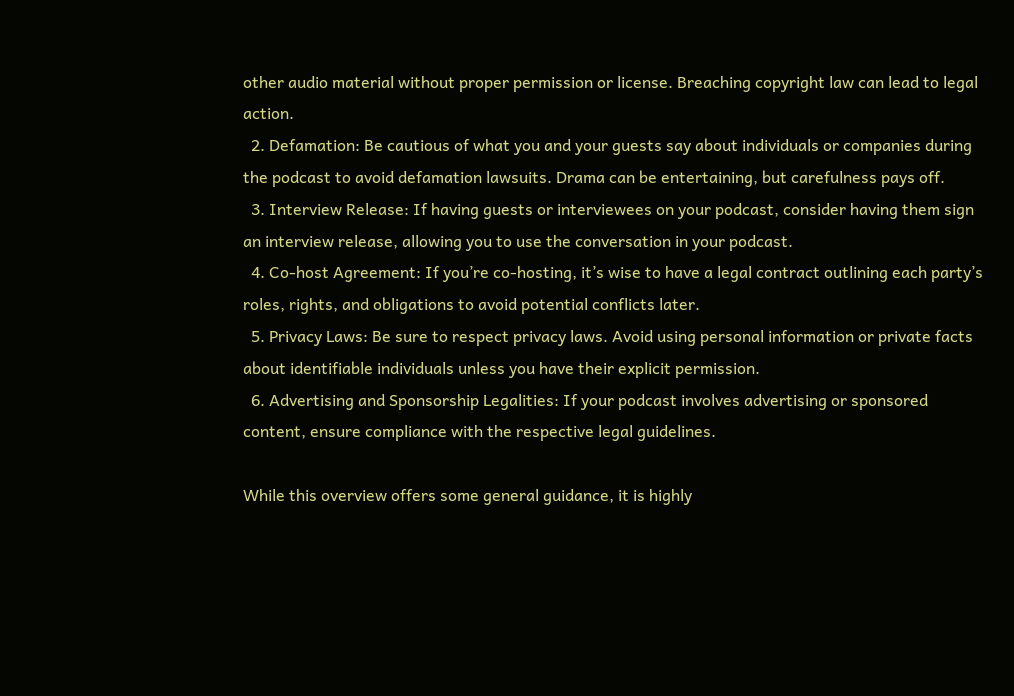other audio material without proper permission or license. Breaching copyright law can lead to legal action.
  2. Defamation: Be cautious of what you and your guests say about individuals or companies during the podcast to avoid defamation lawsuits. Drama can be entertaining, but carefulness pays off.
  3. Interview Release: If having guests or interviewees on your podcast, consider having them sign an interview release, allowing you to use the conversation in your podcast.
  4. Co-host Agreement: If you’re co-hosting, it’s wise to have a legal contract outlining each party’s roles, rights, and obligations to avoid potential conflicts later.
  5. Privacy Laws: Be sure to respect privacy laws. Avoid using personal information or private facts about identifiable individuals unless you have their explicit permission.
  6. Advertising and Sponsorship Legalities: If your podcast involves advertising or sponsored content, ensure compliance with the respective legal guidelines.

While this overview offers some general guidance, it is highly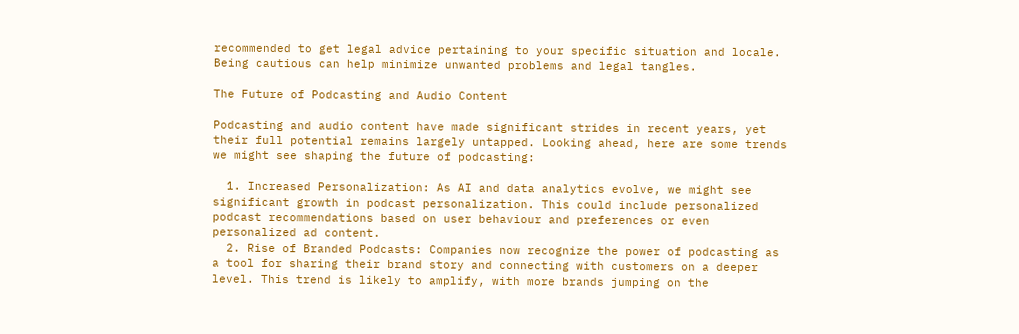recommended to get legal advice pertaining to your specific situation and locale. Being cautious can help minimize unwanted problems and legal tangles.

The Future of Podcasting and Audio Content

Podcasting and audio content have made significant strides in recent years, yet their full potential remains largely untapped. Looking ahead, here are some trends we might see shaping the future of podcasting:

  1. Increased Personalization: As AI and data analytics evolve, we might see significant growth in podcast personalization. This could include personalized podcast recommendations based on user behaviour and preferences or even personalized ad content.
  2. Rise of Branded Podcasts: Companies now recognize the power of podcasting as a tool for sharing their brand story and connecting with customers on a deeper level. This trend is likely to amplify, with more brands jumping on the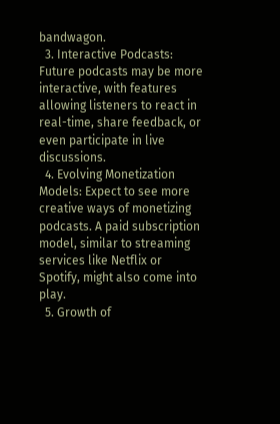bandwagon.
  3. Interactive Podcasts: Future podcasts may be more interactive, with features allowing listeners to react in real-time, share feedback, or even participate in live discussions.
  4. Evolving Monetization Models: Expect to see more creative ways of monetizing podcasts. A paid subscription model, similar to streaming services like Netflix or Spotify, might also come into play.
  5. Growth of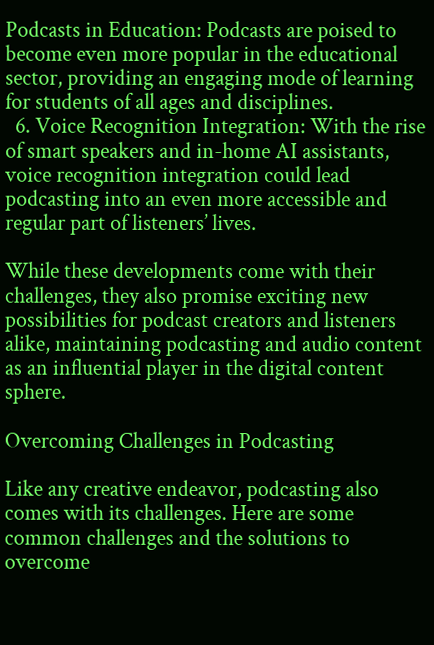Podcasts in Education: Podcasts are poised to become even more popular in the educational sector, providing an engaging mode of learning for students of all ages and disciplines.
  6. Voice Recognition Integration: With the rise of smart speakers and in-home AI assistants, voice recognition integration could lead podcasting into an even more accessible and regular part of listeners’ lives.

While these developments come with their challenges, they also promise exciting new possibilities for podcast creators and listeners alike, maintaining podcasting and audio content as an influential player in the digital content sphere.

Overcoming Challenges in Podcasting

Like any creative endeavor, podcasting also comes with its challenges. Here are some common challenges and the solutions to overcome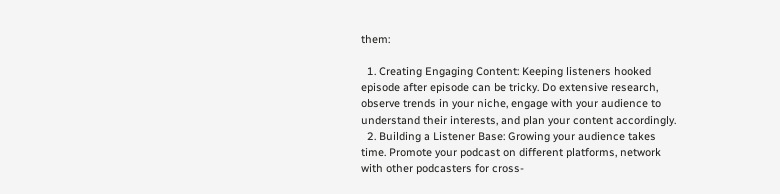them:

  1. Creating Engaging Content: Keeping listeners hooked episode after episode can be tricky. Do extensive research, observe trends in your niche, engage with your audience to understand their interests, and plan your content accordingly.
  2. Building a Listener Base: Growing your audience takes time. Promote your podcast on different platforms, network with other podcasters for cross-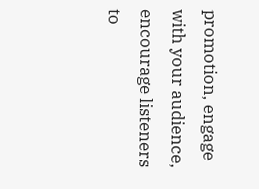promotion, engage with your audience, encourage listeners to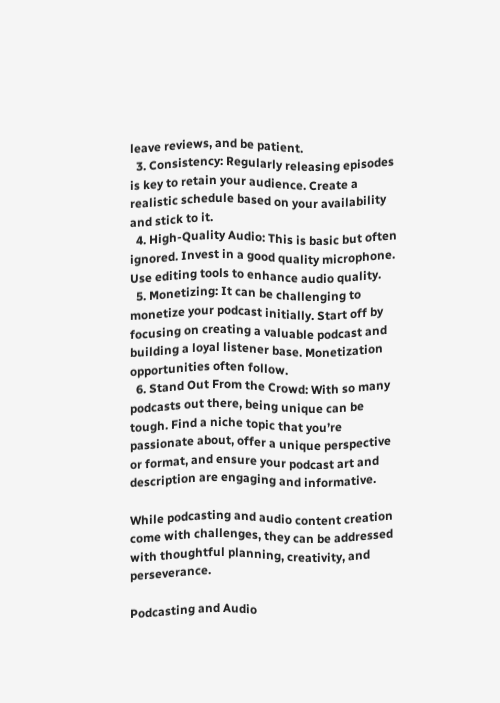leave reviews, and be patient.
  3. Consistency: Regularly releasing episodes is key to retain your audience. Create a realistic schedule based on your availability and stick to it.
  4. High-Quality Audio: This is basic but often ignored. Invest in a good quality microphone. Use editing tools to enhance audio quality.
  5. Monetizing: It can be challenging to monetize your podcast initially. Start off by focusing on creating a valuable podcast and building a loyal listener base. Monetization opportunities often follow.
  6. Stand Out From the Crowd: With so many podcasts out there, being unique can be tough. Find a niche topic that you’re passionate about, offer a unique perspective or format, and ensure your podcast art and description are engaging and informative.

While podcasting and audio content creation come with challenges, they can be addressed with thoughtful planning, creativity, and perseverance.

Podcasting and Audio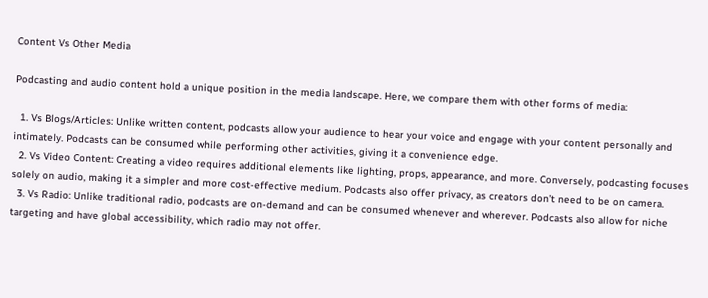Content Vs Other Media

Podcasting and audio content hold a unique position in the media landscape. Here, we compare them with other forms of media:

  1. Vs Blogs/Articles: Unlike written content, podcasts allow your audience to hear your voice and engage with your content personally and intimately. Podcasts can be consumed while performing other activities, giving it a convenience edge.
  2. Vs Video Content: Creating a video requires additional elements like lighting, props, appearance, and more. Conversely, podcasting focuses solely on audio, making it a simpler and more cost-effective medium. Podcasts also offer privacy, as creators don’t need to be on camera.
  3. Vs Radio: Unlike traditional radio, podcasts are on-demand and can be consumed whenever and wherever. Podcasts also allow for niche targeting and have global accessibility, which radio may not offer.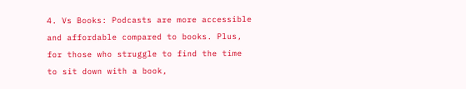4. Vs Books: Podcasts are more accessible and affordable compared to books. Plus, for those who struggle to find the time to sit down with a book,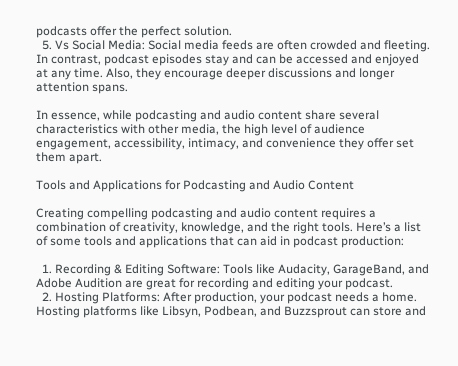podcasts offer the perfect solution.
  5. Vs Social Media: Social media feeds are often crowded and fleeting. In contrast, podcast episodes stay and can be accessed and enjoyed at any time. Also, they encourage deeper discussions and longer attention spans.

In essence, while podcasting and audio content share several characteristics with other media, the high level of audience engagement, accessibility, intimacy, and convenience they offer set them apart.

Tools and Applications for Podcasting and Audio Content

Creating compelling podcasting and audio content requires a combination of creativity, knowledge, and the right tools. Here’s a list of some tools and applications that can aid in podcast production:

  1. Recording & Editing Software: Tools like Audacity, GarageBand, and Adobe Audition are great for recording and editing your podcast.
  2. Hosting Platforms: After production, your podcast needs a home. Hosting platforms like Libsyn, Podbean, and Buzzsprout can store and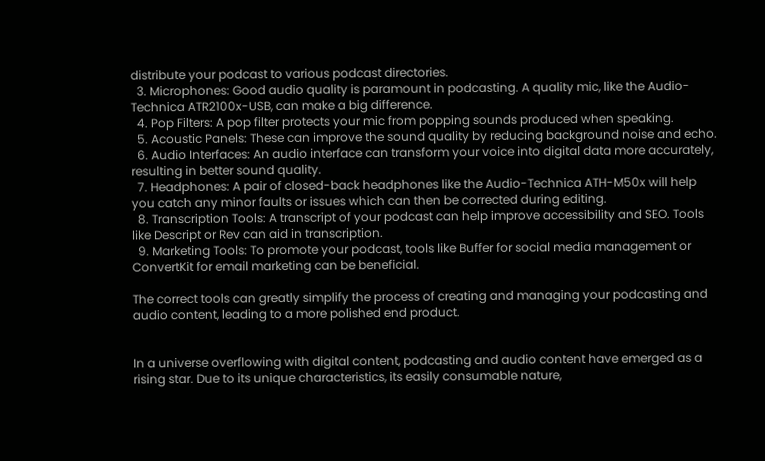distribute your podcast to various podcast directories.
  3. Microphones: Good audio quality is paramount in podcasting. A quality mic, like the Audio-Technica ATR2100x-USB, can make a big difference.
  4. Pop Filters: A pop filter protects your mic from popping sounds produced when speaking.
  5. Acoustic Panels: These can improve the sound quality by reducing background noise and echo.
  6. Audio Interfaces: An audio interface can transform your voice into digital data more accurately, resulting in better sound quality.
  7. Headphones: A pair of closed-back headphones like the Audio-Technica ATH-M50x will help you catch any minor faults or issues which can then be corrected during editing.
  8. Transcription Tools: A transcript of your podcast can help improve accessibility and SEO. Tools like Descript or Rev can aid in transcription.
  9. Marketing Tools: To promote your podcast, tools like Buffer for social media management or ConvertKit for email marketing can be beneficial.

The correct tools can greatly simplify the process of creating and managing your podcasting and audio content, leading to a more polished end product.


In a universe overflowing with digital content, podcasting and audio content have emerged as a rising star. Due to its unique characteristics, its easily consumable nature,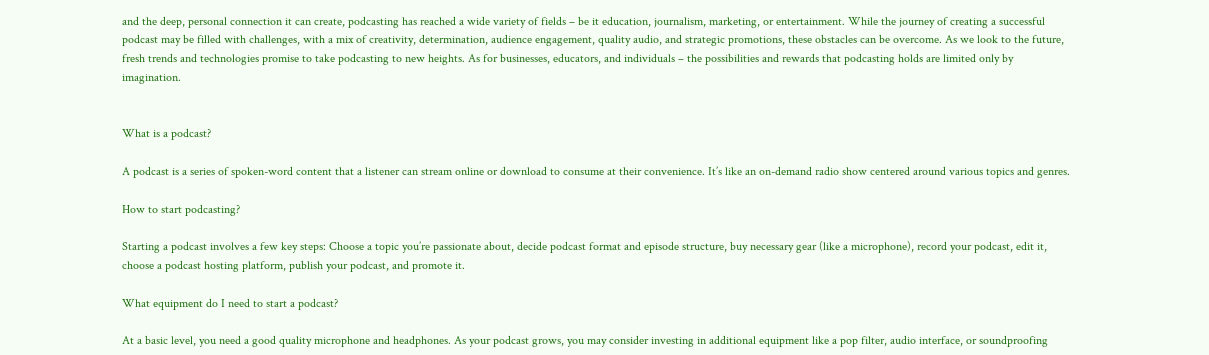and the deep, personal connection it can create, podcasting has reached a wide variety of fields – be it education, journalism, marketing, or entertainment. While the journey of creating a successful podcast may be filled with challenges, with a mix of creativity, determination, audience engagement, quality audio, and strategic promotions, these obstacles can be overcome. As we look to the future, fresh trends and technologies promise to take podcasting to new heights. As for businesses, educators, and individuals – the possibilities and rewards that podcasting holds are limited only by imagination.


What is a podcast?

A podcast is a series of spoken-word content that a listener can stream online or download to consume at their convenience. It’s like an on-demand radio show centered around various topics and genres.

How to start podcasting?

Starting a podcast involves a few key steps: Choose a topic you’re passionate about, decide podcast format and episode structure, buy necessary gear (like a microphone), record your podcast, edit it, choose a podcast hosting platform, publish your podcast, and promote it.

What equipment do I need to start a podcast?

At a basic level, you need a good quality microphone and headphones. As your podcast grows, you may consider investing in additional equipment like a pop filter, audio interface, or soundproofing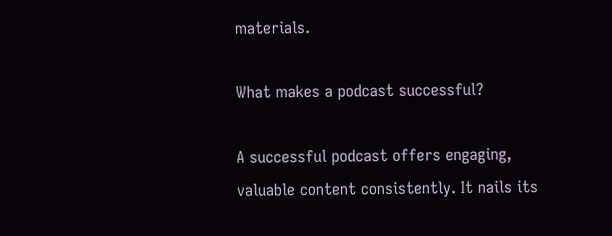materials.

What makes a podcast successful?

A successful podcast offers engaging, valuable content consistently. It nails its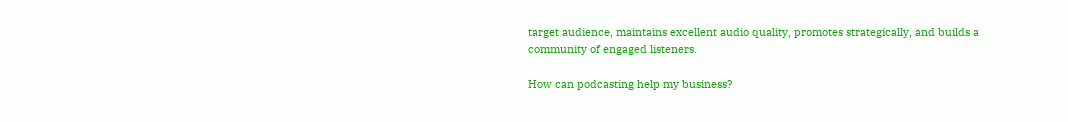target audience, maintains excellent audio quality, promotes strategically, and builds a community of engaged listeners.

How can podcasting help my business?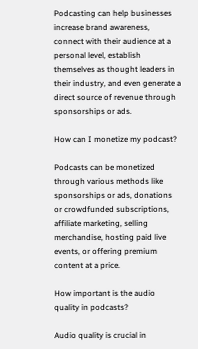Podcasting can help businesses increase brand awareness, connect with their audience at a personal level, establish themselves as thought leaders in their industry, and even generate a direct source of revenue through sponsorships or ads.

How can I monetize my podcast?

Podcasts can be monetized through various methods like sponsorships or ads, donations or crowdfunded subscriptions, affiliate marketing, selling merchandise, hosting paid live events, or offering premium content at a price.

How important is the audio quality in podcasts?

Audio quality is crucial in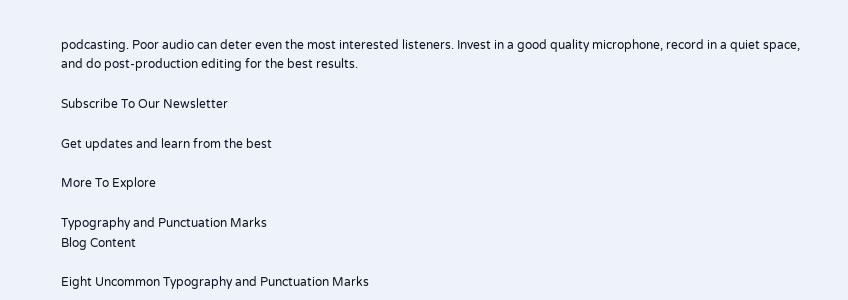podcasting. Poor audio can deter even the most interested listeners. Invest in a good quality microphone, record in a quiet space, and do post-production editing for the best results.

Subscribe To Our Newsletter

Get updates and learn from the best

More To Explore

Typography and Punctuation Marks
Blog Content

Eight Uncommon Typography and Punctuation Marks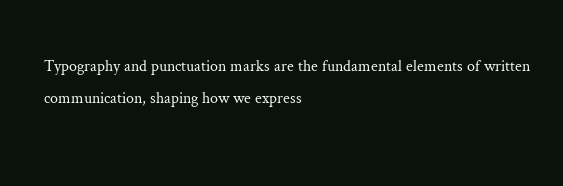Typography and punctuation marks are the fundamental elements of written communication, shaping how we express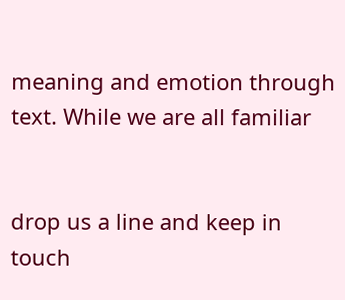meaning and emotion through text. While we are all familiar


drop us a line and keep in touch